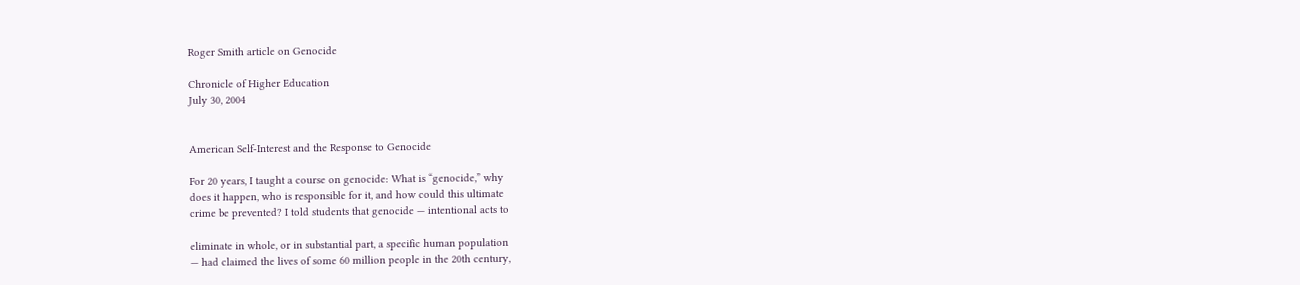Roger Smith article on Genocide

Chronicle of Higher Education
July 30, 2004


American Self-Interest and the Response to Genocide

For 20 years, I taught a course on genocide: What is “genocide,” why
does it happen, who is responsible for it, and how could this ultimate
crime be prevented? I told students that genocide — intentional acts to

eliminate in whole, or in substantial part, a specific human population
— had claimed the lives of some 60 million people in the 20th century,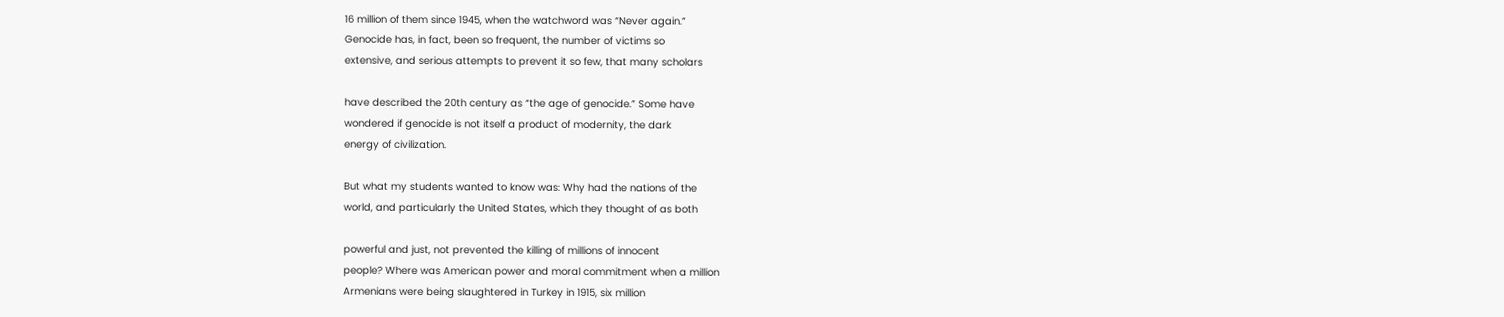16 million of them since 1945, when the watchword was “Never again.”
Genocide has, in fact, been so frequent, the number of victims so
extensive, and serious attempts to prevent it so few, that many scholars

have described the 20th century as “the age of genocide.” Some have
wondered if genocide is not itself a product of modernity, the dark
energy of civilization.

But what my students wanted to know was: Why had the nations of the
world, and particularly the United States, which they thought of as both

powerful and just, not prevented the killing of millions of innocent
people? Where was American power and moral commitment when a million
Armenians were being slaughtered in Turkey in 1915, six million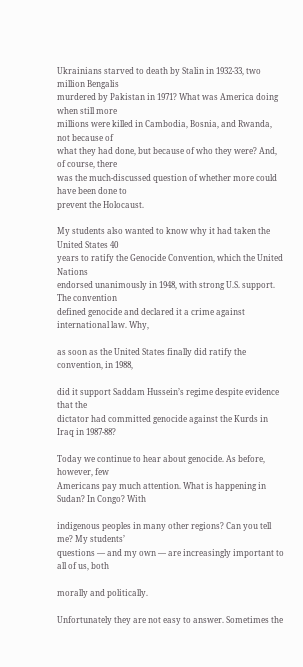Ukrainians starved to death by Stalin in 1932-33, two million Bengalis
murdered by Pakistan in 1971? What was America doing when still more
millions were killed in Cambodia, Bosnia, and Rwanda, not because of
what they had done, but because of who they were? And, of course, there
was the much-discussed question of whether more could have been done to
prevent the Holocaust.

My students also wanted to know why it had taken the United States 40
years to ratify the Genocide Convention, which the United Nations
endorsed unanimously in 1948, with strong U.S. support. The convention
defined genocide and declared it a crime against international law. Why,

as soon as the United States finally did ratify the convention, in 1988,

did it support Saddam Hussein’s regime despite evidence that the
dictator had committed genocide against the Kurds in Iraq in 1987-88?

Today we continue to hear about genocide. As before, however, few
Americans pay much attention. What is happening in Sudan? In Congo? With

indigenous peoples in many other regions? Can you tell me? My students’
questions — and my own — are increasingly important to all of us, both

morally and politically.

Unfortunately they are not easy to answer. Sometimes the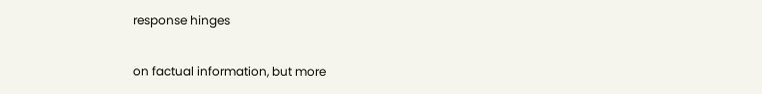response hinges

on factual information, but more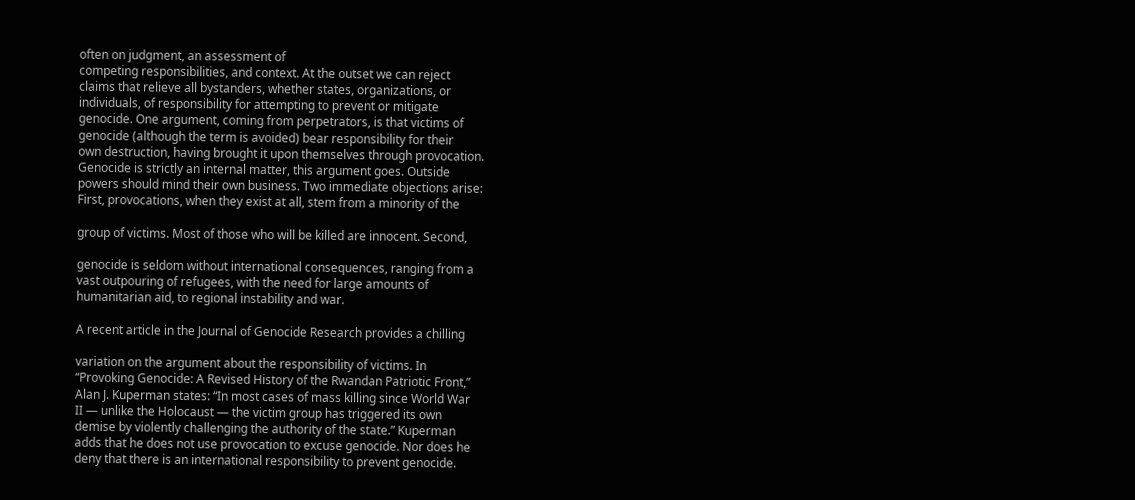often on judgment, an assessment of
competing responsibilities, and context. At the outset we can reject
claims that relieve all bystanders, whether states, organizations, or
individuals, of responsibility for attempting to prevent or mitigate
genocide. One argument, coming from perpetrators, is that victims of
genocide (although the term is avoided) bear responsibility for their
own destruction, having brought it upon themselves through provocation.
Genocide is strictly an internal matter, this argument goes. Outside
powers should mind their own business. Two immediate objections arise:
First, provocations, when they exist at all, stem from a minority of the

group of victims. Most of those who will be killed are innocent. Second,

genocide is seldom without international consequences, ranging from a
vast outpouring of refugees, with the need for large amounts of
humanitarian aid, to regional instability and war.

A recent article in the Journal of Genocide Research provides a chilling

variation on the argument about the responsibility of victims. In
“Provoking Genocide: A Revised History of the Rwandan Patriotic Front,”
Alan J. Kuperman states: “In most cases of mass killing since World War
II — unlike the Holocaust — the victim group has triggered its own
demise by violently challenging the authority of the state.” Kuperman
adds that he does not use provocation to excuse genocide. Nor does he
deny that there is an international responsibility to prevent genocide.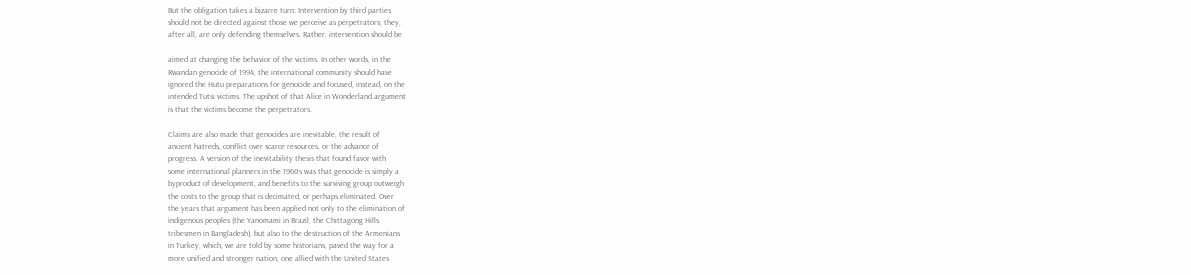But the obligation takes a bizarre turn: Intervention by third parties
should not be directed against those we perceive as perpetrators; they,
after all, are only defending themselves. Rather, intervention should be

aimed at changing the behavior of the victims. In other words, in the
Rwandan genocide of 1994, the international community should have
ignored the Hutu preparations for genocide and focused, instead, on the
intended Tutsi victims. The upshot of that Alice in Wonderland argument
is that the victims become the perpetrators.

Claims are also made that genocides are inevitable, the result of
ancient hatreds, conflict over scarce resources, or the advance of
progress. A version of the inevitability thesis that found favor with
some international planners in the 1960s was that genocide is simply a
byproduct of development, and benefits to the surviving group outweigh
the costs to the group that is decimated, or perhaps eliminated. Over
the years that argument has been applied not only to the elimination of
indigenous peoples (the Yanomami in Brazil, the Chittagong Hills
tribesmen in Bangladesh), but also to the destruction of the Armenians
in Turkey, which, we are told by some historians, paved the way for a
more unified and stronger nation, one allied with the United States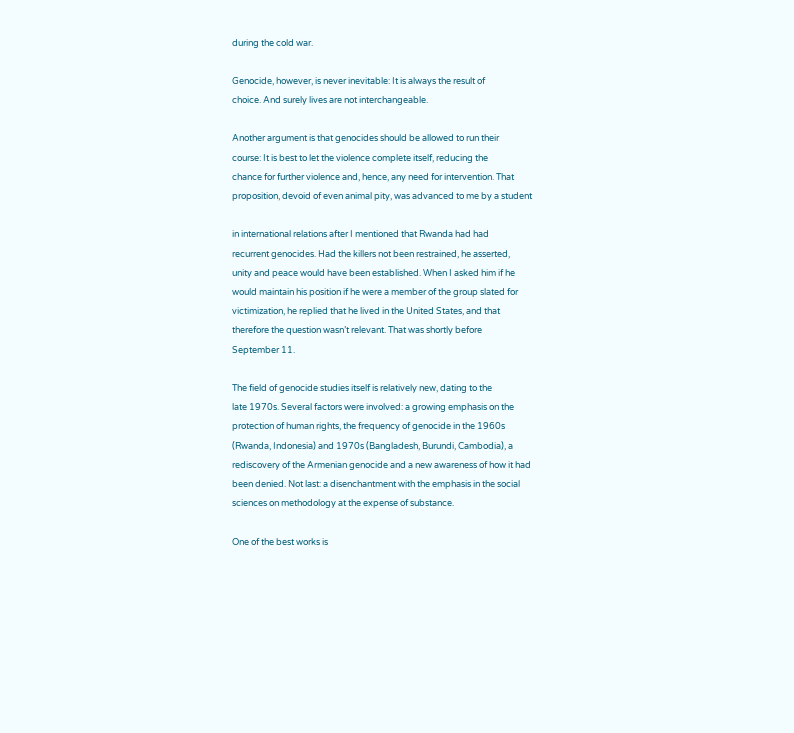during the cold war.

Genocide, however, is never inevitable: It is always the result of
choice. And surely lives are not interchangeable.

Another argument is that genocides should be allowed to run their
course: It is best to let the violence complete itself, reducing the
chance for further violence and, hence, any need for intervention. That
proposition, devoid of even animal pity, was advanced to me by a student

in international relations after I mentioned that Rwanda had had
recurrent genocides. Had the killers not been restrained, he asserted,
unity and peace would have been established. When I asked him if he
would maintain his position if he were a member of the group slated for
victimization, he replied that he lived in the United States, and that
therefore the question wasn’t relevant. That was shortly before
September 11.

The field of genocide studies itself is relatively new, dating to the
late 1970s. Several factors were involved: a growing emphasis on the
protection of human rights, the frequency of genocide in the 1960s
(Rwanda, Indonesia) and 1970s (Bangladesh, Burundi, Cambodia), a
rediscovery of the Armenian genocide and a new awareness of how it had
been denied. Not last: a disenchantment with the emphasis in the social
sciences on methodology at the expense of substance.

One of the best works is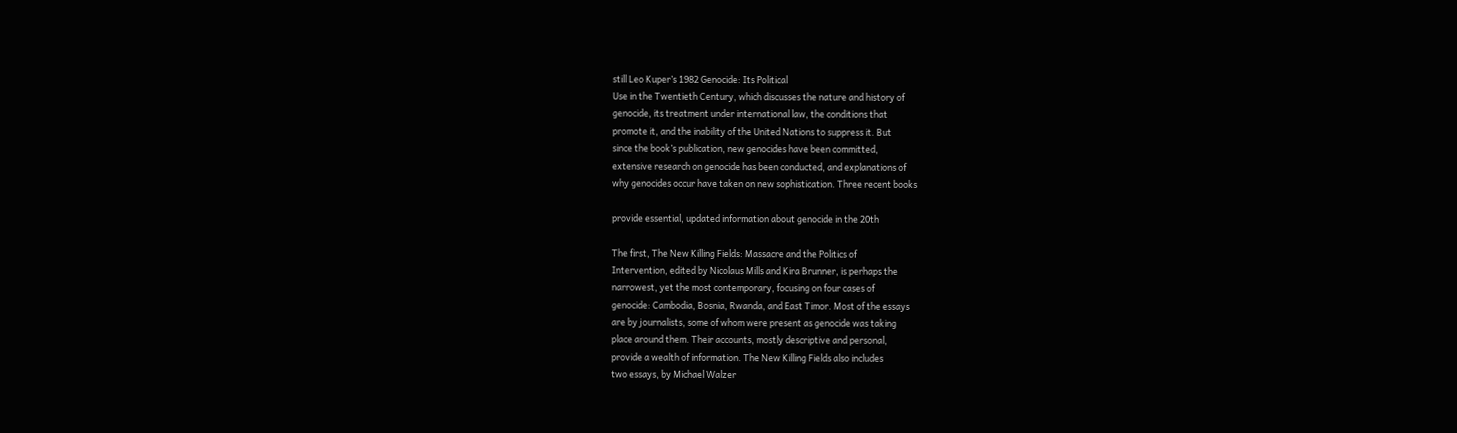still Leo Kuper’s 1982 Genocide: Its Political
Use in the Twentieth Century, which discusses the nature and history of
genocide, its treatment under international law, the conditions that
promote it, and the inability of the United Nations to suppress it. But
since the book’s publication, new genocides have been committed,
extensive research on genocide has been conducted, and explanations of
why genocides occur have taken on new sophistication. Three recent books

provide essential, updated information about genocide in the 20th

The first, The New Killing Fields: Massacre and the Politics of
Intervention, edited by Nicolaus Mills and Kira Brunner, is perhaps the
narrowest, yet the most contemporary, focusing on four cases of
genocide: Cambodia, Bosnia, Rwanda, and East Timor. Most of the essays
are by journalists, some of whom were present as genocide was taking
place around them. Their accounts, mostly descriptive and personal,
provide a wealth of information. The New Killing Fields also includes
two essays, by Michael Walzer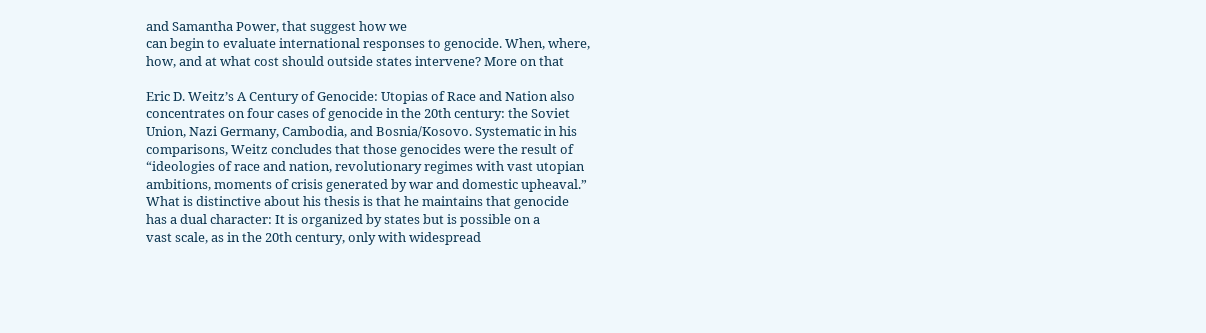and Samantha Power, that suggest how we
can begin to evaluate international responses to genocide. When, where,
how, and at what cost should outside states intervene? More on that

Eric D. Weitz’s A Century of Genocide: Utopias of Race and Nation also
concentrates on four cases of genocide in the 20th century: the Soviet
Union, Nazi Germany, Cambodia, and Bosnia/Kosovo. Systematic in his
comparisons, Weitz concludes that those genocides were the result of
“ideologies of race and nation, revolutionary regimes with vast utopian
ambitions, moments of crisis generated by war and domestic upheaval.”
What is distinctive about his thesis is that he maintains that genocide
has a dual character: It is organized by states but is possible on a
vast scale, as in the 20th century, only with widespread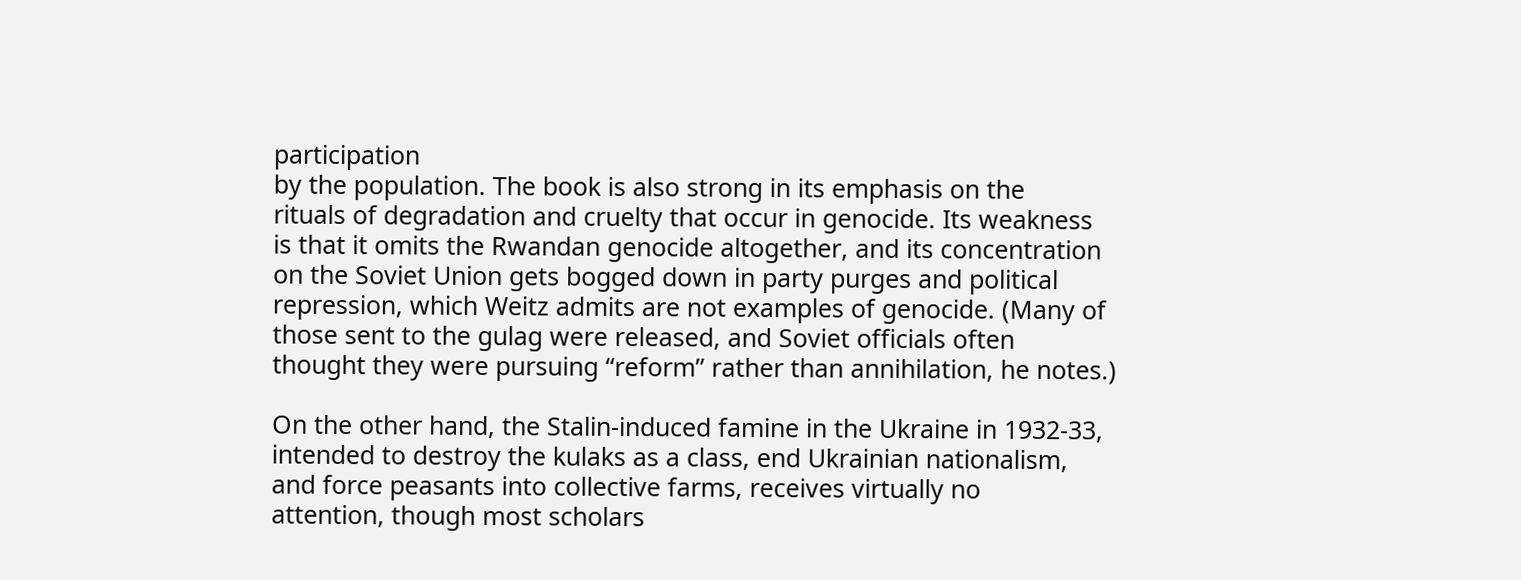participation
by the population. The book is also strong in its emphasis on the
rituals of degradation and cruelty that occur in genocide. Its weakness
is that it omits the Rwandan genocide altogether, and its concentration
on the Soviet Union gets bogged down in party purges and political
repression, which Weitz admits are not examples of genocide. (Many of
those sent to the gulag were released, and Soviet officials often
thought they were pursuing “reform” rather than annihilation, he notes.)

On the other hand, the Stalin-induced famine in the Ukraine in 1932-33,
intended to destroy the kulaks as a class, end Ukrainian nationalism,
and force peasants into collective farms, receives virtually no
attention, though most scholars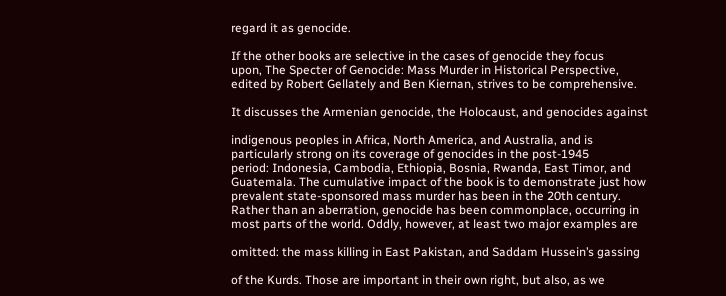regard it as genocide.

If the other books are selective in the cases of genocide they focus
upon, The Specter of Genocide: Mass Murder in Historical Perspective,
edited by Robert Gellately and Ben Kiernan, strives to be comprehensive.

It discusses the Armenian genocide, the Holocaust, and genocides against

indigenous peoples in Africa, North America, and Australia, and is
particularly strong on its coverage of genocides in the post-1945
period: Indonesia, Cambodia, Ethiopia, Bosnia, Rwanda, East Timor, and
Guatemala. The cumulative impact of the book is to demonstrate just how
prevalent state-sponsored mass murder has been in the 20th century.
Rather than an aberration, genocide has been commonplace, occurring in
most parts of the world. Oddly, however, at least two major examples are

omitted: the mass killing in East Pakistan, and Saddam Hussein’s gassing

of the Kurds. Those are important in their own right, but also, as we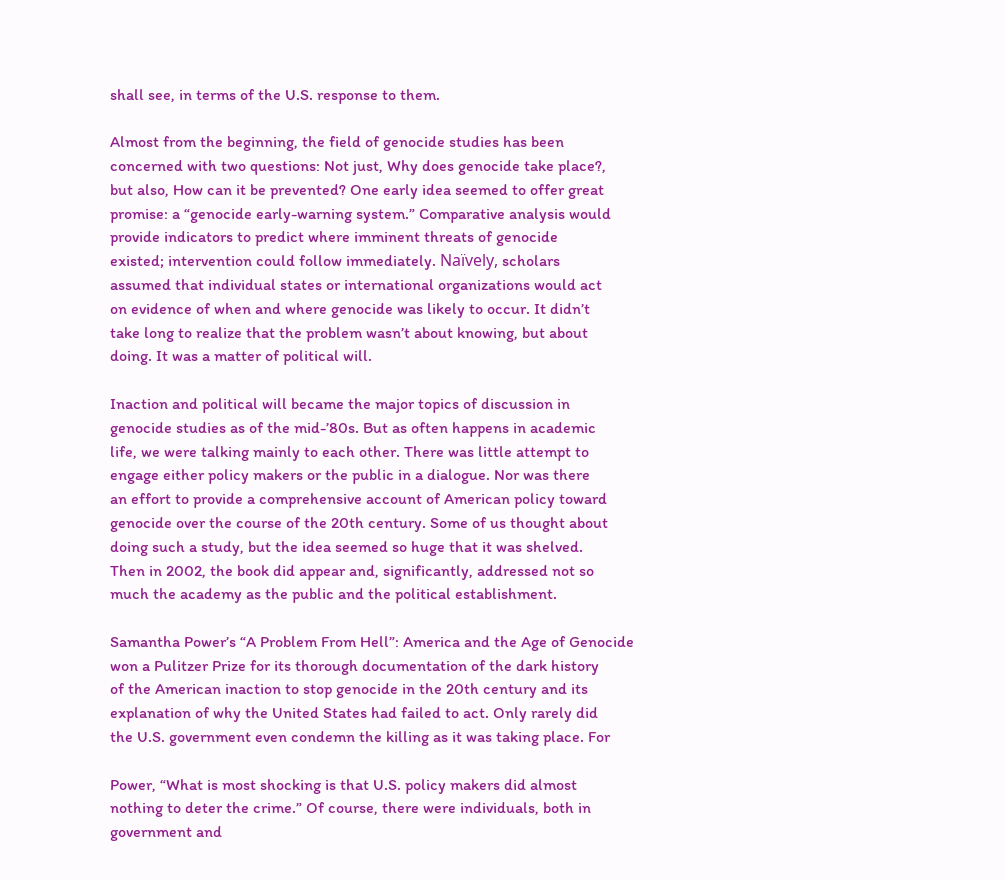shall see, in terms of the U.S. response to them.

Almost from the beginning, the field of genocide studies has been
concerned with two questions: Not just, Why does genocide take place?,
but also, How can it be prevented? One early idea seemed to offer great
promise: a “genocide early-warning system.” Comparative analysis would
provide indicators to predict where imminent threats of genocide
existed; intervention could follow immediately. Naïvely, scholars
assumed that individual states or international organizations would act
on evidence of when and where genocide was likely to occur. It didn’t
take long to realize that the problem wasn’t about knowing, but about
doing. It was a matter of political will.

Inaction and political will became the major topics of discussion in
genocide studies as of the mid-’80s. But as often happens in academic
life, we were talking mainly to each other. There was little attempt to
engage either policy makers or the public in a dialogue. Nor was there
an effort to provide a comprehensive account of American policy toward
genocide over the course of the 20th century. Some of us thought about
doing such a study, but the idea seemed so huge that it was shelved.
Then in 2002, the book did appear and, significantly, addressed not so
much the academy as the public and the political establishment.

Samantha Power’s “A Problem From Hell”: America and the Age of Genocide
won a Pulitzer Prize for its thorough documentation of the dark history
of the American inaction to stop genocide in the 20th century and its
explanation of why the United States had failed to act. Only rarely did
the U.S. government even condemn the killing as it was taking place. For

Power, “What is most shocking is that U.S. policy makers did almost
nothing to deter the crime.” Of course, there were individuals, both in
government and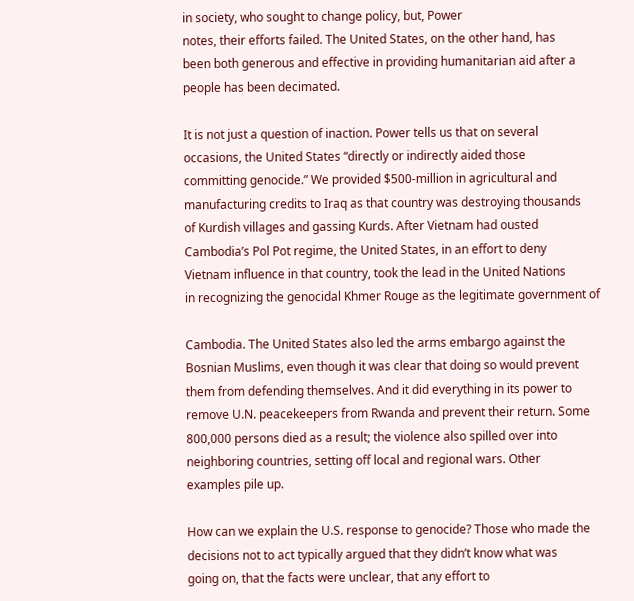in society, who sought to change policy, but, Power
notes, their efforts failed. The United States, on the other hand, has
been both generous and effective in providing humanitarian aid after a
people has been decimated.

It is not just a question of inaction. Power tells us that on several
occasions, the United States “directly or indirectly aided those
committing genocide.” We provided $500-million in agricultural and
manufacturing credits to Iraq as that country was destroying thousands
of Kurdish villages and gassing Kurds. After Vietnam had ousted
Cambodia’s Pol Pot regime, the United States, in an effort to deny
Vietnam influence in that country, took the lead in the United Nations
in recognizing the genocidal Khmer Rouge as the legitimate government of

Cambodia. The United States also led the arms embargo against the
Bosnian Muslims, even though it was clear that doing so would prevent
them from defending themselves. And it did everything in its power to
remove U.N. peacekeepers from Rwanda and prevent their return. Some
800,000 persons died as a result; the violence also spilled over into
neighboring countries, setting off local and regional wars. Other
examples pile up.

How can we explain the U.S. response to genocide? Those who made the
decisions not to act typically argued that they didn’t know what was
going on, that the facts were unclear, that any effort to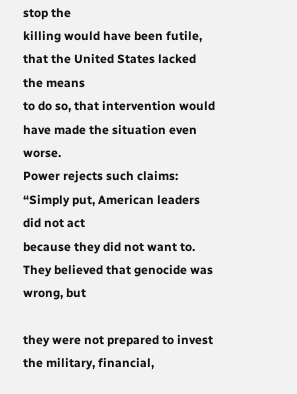stop the
killing would have been futile, that the United States lacked the means
to do so, that intervention would have made the situation even worse.
Power rejects such claims: “Simply put, American leaders did not act
because they did not want to. They believed that genocide was wrong, but

they were not prepared to invest the military, financial,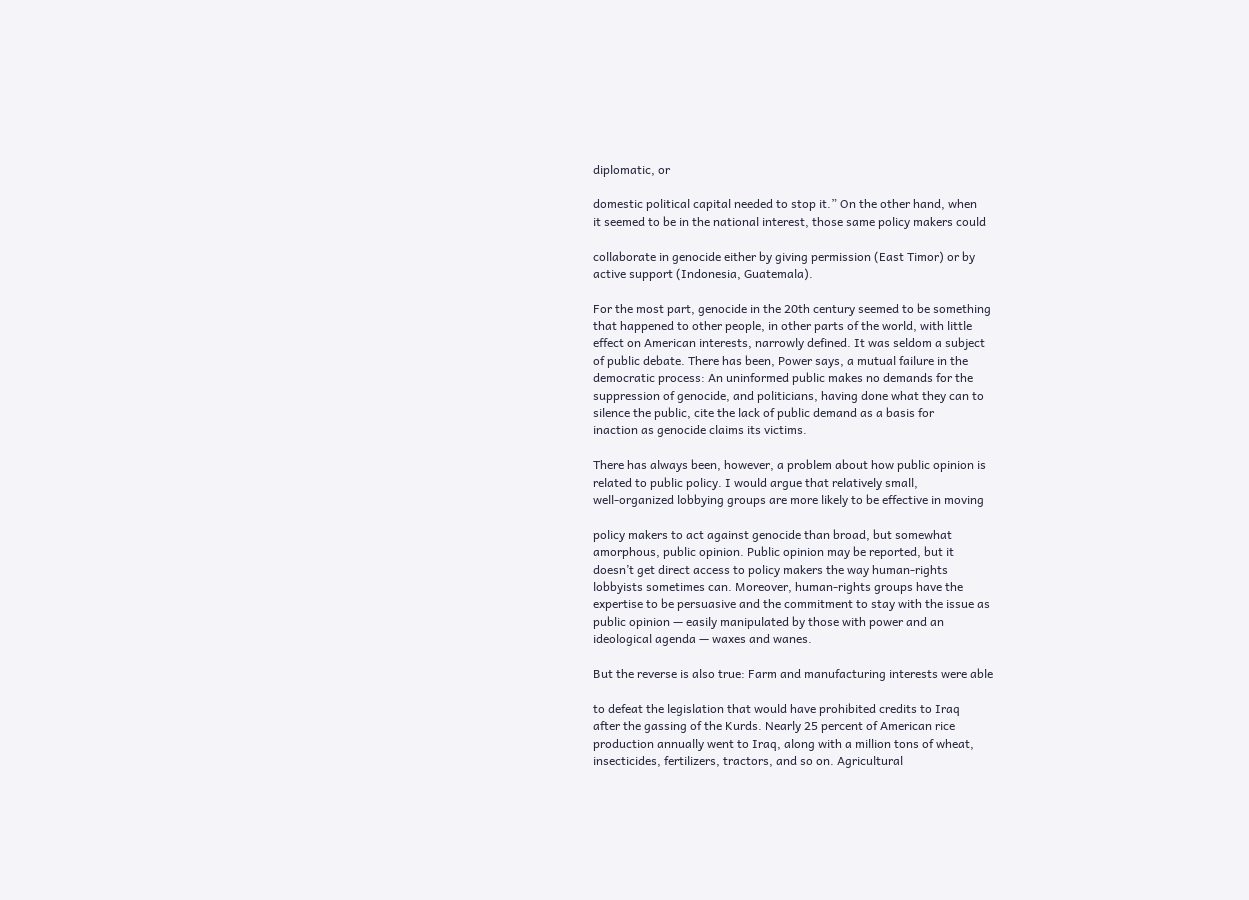diplomatic, or

domestic political capital needed to stop it.” On the other hand, when
it seemed to be in the national interest, those same policy makers could

collaborate in genocide either by giving permission (East Timor) or by
active support (Indonesia, Guatemala).

For the most part, genocide in the 20th century seemed to be something
that happened to other people, in other parts of the world, with little
effect on American interests, narrowly defined. It was seldom a subject
of public debate. There has been, Power says, a mutual failure in the
democratic process: An uninformed public makes no demands for the
suppression of genocide, and politicians, having done what they can to
silence the public, cite the lack of public demand as a basis for
inaction as genocide claims its victims.

There has always been, however, a problem about how public opinion is
related to public policy. I would argue that relatively small,
well-organized lobbying groups are more likely to be effective in moving

policy makers to act against genocide than broad, but somewhat
amorphous, public opinion. Public opinion may be reported, but it
doesn’t get direct access to policy makers the way human-rights
lobbyists sometimes can. Moreover, human-rights groups have the
expertise to be persuasive and the commitment to stay with the issue as
public opinion — easily manipulated by those with power and an
ideological agenda — waxes and wanes.

But the reverse is also true: Farm and manufacturing interests were able

to defeat the legislation that would have prohibited credits to Iraq
after the gassing of the Kurds. Nearly 25 percent of American rice
production annually went to Iraq, along with a million tons of wheat,
insecticides, fertilizers, tractors, and so on. Agricultural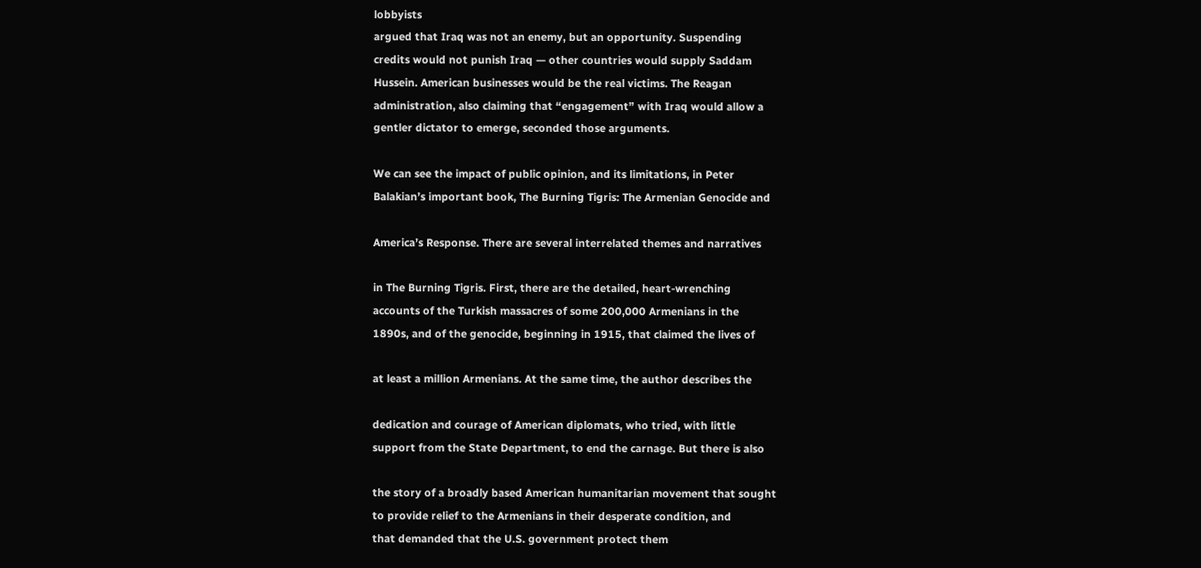lobbyists
argued that Iraq was not an enemy, but an opportunity. Suspending
credits would not punish Iraq — other countries would supply Saddam
Hussein. American businesses would be the real victims. The Reagan
administration, also claiming that “engagement” with Iraq would allow a
gentler dictator to emerge, seconded those arguments.

We can see the impact of public opinion, and its limitations, in Peter
Balakian’s important book, The Burning Tigris: The Armenian Genocide and

America’s Response. There are several interrelated themes and narratives

in The Burning Tigris. First, there are the detailed, heart-wrenching
accounts of the Turkish massacres of some 200,000 Armenians in the
1890s, and of the genocide, beginning in 1915, that claimed the lives of

at least a million Armenians. At the same time, the author describes the

dedication and courage of American diplomats, who tried, with little
support from the State Department, to end the carnage. But there is also

the story of a broadly based American humanitarian movement that sought
to provide relief to the Armenians in their desperate condition, and
that demanded that the U.S. government protect them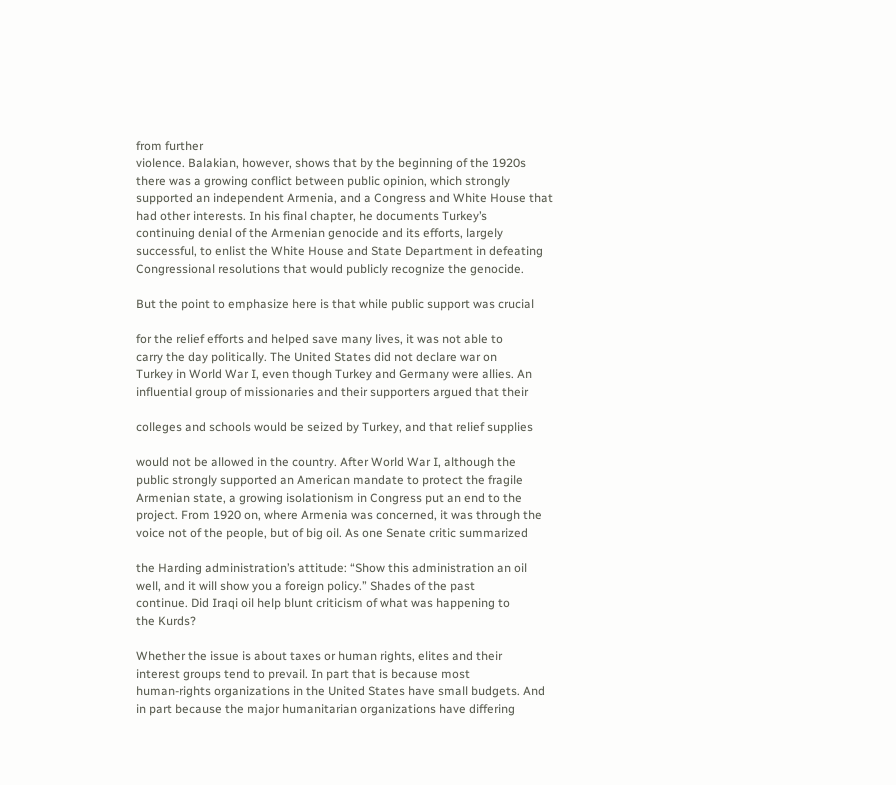from further
violence. Balakian, however, shows that by the beginning of the 1920s
there was a growing conflict between public opinion, which strongly
supported an independent Armenia, and a Congress and White House that
had other interests. In his final chapter, he documents Turkey’s
continuing denial of the Armenian genocide and its efforts, largely
successful, to enlist the White House and State Department in defeating
Congressional resolutions that would publicly recognize the genocide.

But the point to emphasize here is that while public support was crucial

for the relief efforts and helped save many lives, it was not able to
carry the day politically. The United States did not declare war on
Turkey in World War I, even though Turkey and Germany were allies. An
influential group of missionaries and their supporters argued that their

colleges and schools would be seized by Turkey, and that relief supplies

would not be allowed in the country. After World War I, although the
public strongly supported an American mandate to protect the fragile
Armenian state, a growing isolationism in Congress put an end to the
project. From 1920 on, where Armenia was concerned, it was through the
voice not of the people, but of big oil. As one Senate critic summarized

the Harding administration’s attitude: “Show this administration an oil
well, and it will show you a foreign policy.” Shades of the past
continue. Did Iraqi oil help blunt criticism of what was happening to
the Kurds?

Whether the issue is about taxes or human rights, elites and their
interest groups tend to prevail. In part that is because most
human-rights organizations in the United States have small budgets. And
in part because the major humanitarian organizations have differing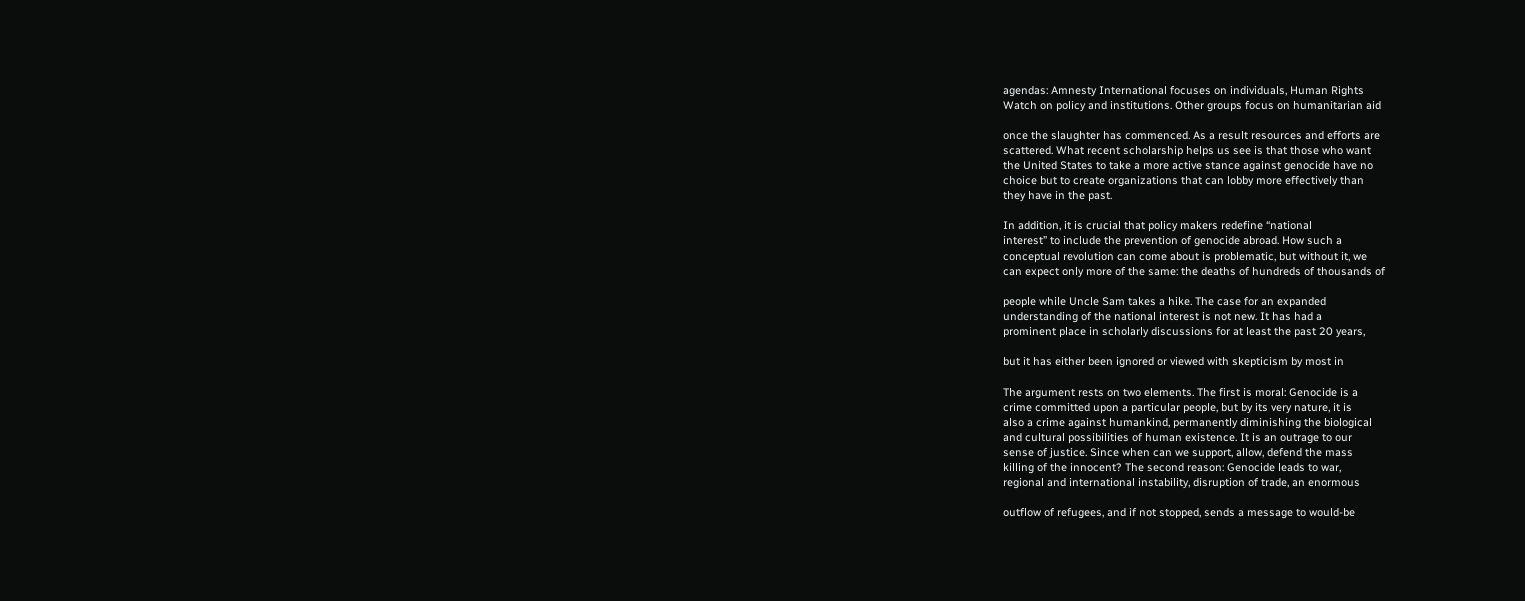agendas: Amnesty International focuses on individuals, Human Rights
Watch on policy and institutions. Other groups focus on humanitarian aid

once the slaughter has commenced. As a result resources and efforts are
scattered. What recent scholarship helps us see is that those who want
the United States to take a more active stance against genocide have no
choice but to create organizations that can lobby more effectively than
they have in the past.

In addition, it is crucial that policy makers redefine “national
interest” to include the prevention of genocide abroad. How such a
conceptual revolution can come about is problematic, but without it, we
can expect only more of the same: the deaths of hundreds of thousands of

people while Uncle Sam takes a hike. The case for an expanded
understanding of the national interest is not new. It has had a
prominent place in scholarly discussions for at least the past 20 years,

but it has either been ignored or viewed with skepticism by most in

The argument rests on two elements. The first is moral: Genocide is a
crime committed upon a particular people, but by its very nature, it is
also a crime against humankind, permanently diminishing the biological
and cultural possibilities of human existence. It is an outrage to our
sense of justice. Since when can we support, allow, defend the mass
killing of the innocent? The second reason: Genocide leads to war,
regional and international instability, disruption of trade, an enormous

outflow of refugees, and if not stopped, sends a message to would-be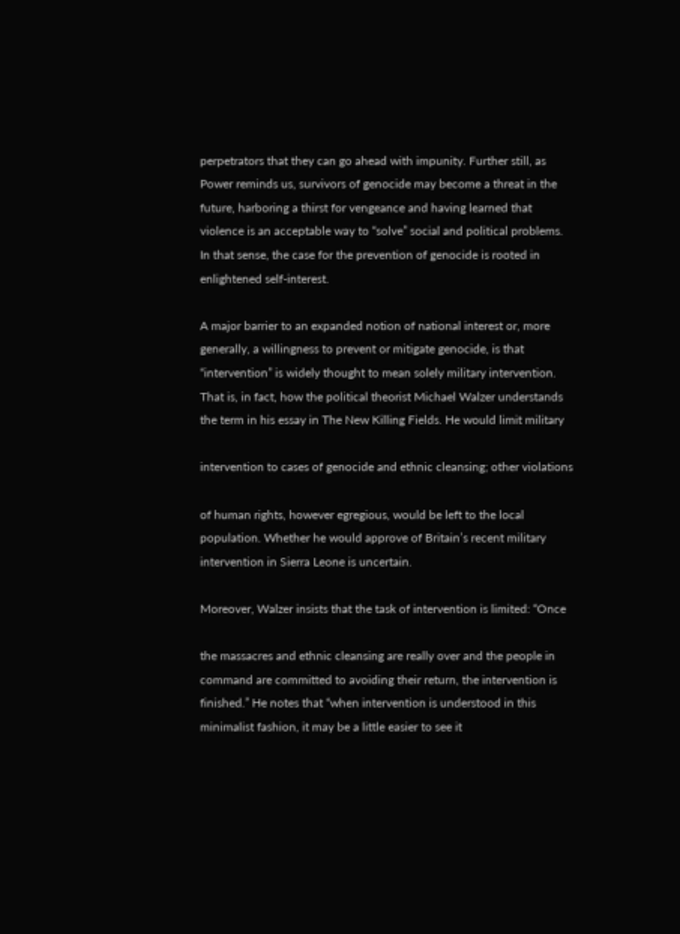perpetrators that they can go ahead with impunity. Further still, as
Power reminds us, survivors of genocide may become a threat in the
future, harboring a thirst for vengeance and having learned that
violence is an acceptable way to “solve” social and political problems.
In that sense, the case for the prevention of genocide is rooted in
enlightened self-interest.

A major barrier to an expanded notion of national interest or, more
generally, a willingness to prevent or mitigate genocide, is that
“intervention” is widely thought to mean solely military intervention.
That is, in fact, how the political theorist Michael Walzer understands
the term in his essay in The New Killing Fields. He would limit military

intervention to cases of genocide and ethnic cleansing; other violations

of human rights, however egregious, would be left to the local
population. Whether he would approve of Britain’s recent military
intervention in Sierra Leone is uncertain.

Moreover, Walzer insists that the task of intervention is limited: “Once

the massacres and ethnic cleansing are really over and the people in
command are committed to avoiding their return, the intervention is
finished.” He notes that “when intervention is understood in this
minimalist fashion, it may be a little easier to see it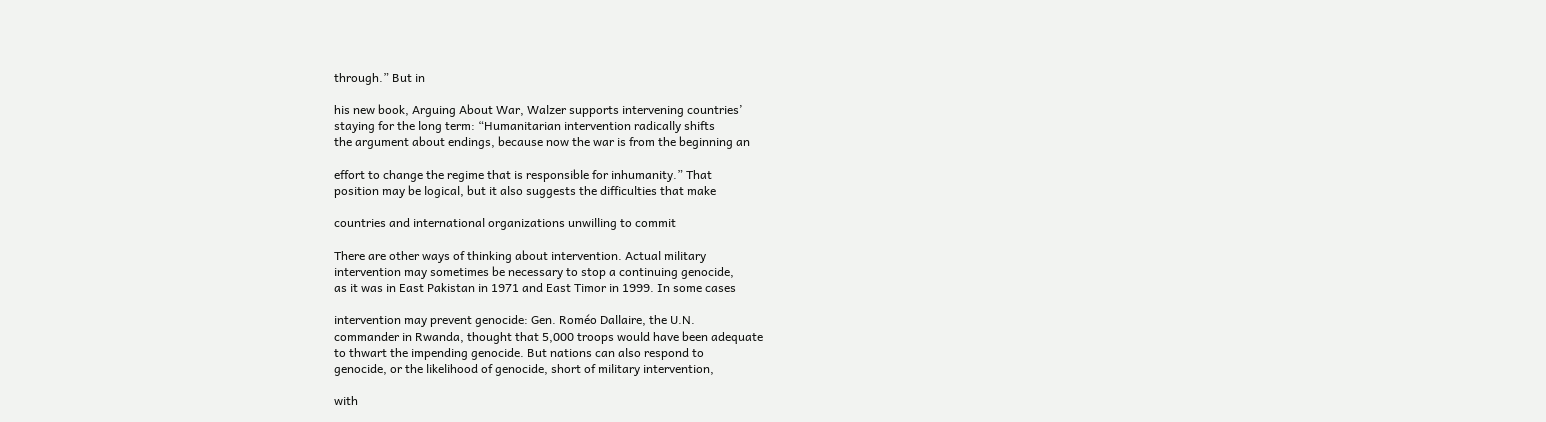through.” But in

his new book, Arguing About War, Walzer supports intervening countries’
staying for the long term: “Humanitarian intervention radically shifts
the argument about endings, because now the war is from the beginning an

effort to change the regime that is responsible for inhumanity.” That
position may be logical, but it also suggests the difficulties that make

countries and international organizations unwilling to commit

There are other ways of thinking about intervention. Actual military
intervention may sometimes be necessary to stop a continuing genocide,
as it was in East Pakistan in 1971 and East Timor in 1999. In some cases

intervention may prevent genocide: Gen. Roméo Dallaire, the U.N.
commander in Rwanda, thought that 5,000 troops would have been adequate
to thwart the impending genocide. But nations can also respond to
genocide, or the likelihood of genocide, short of military intervention,

with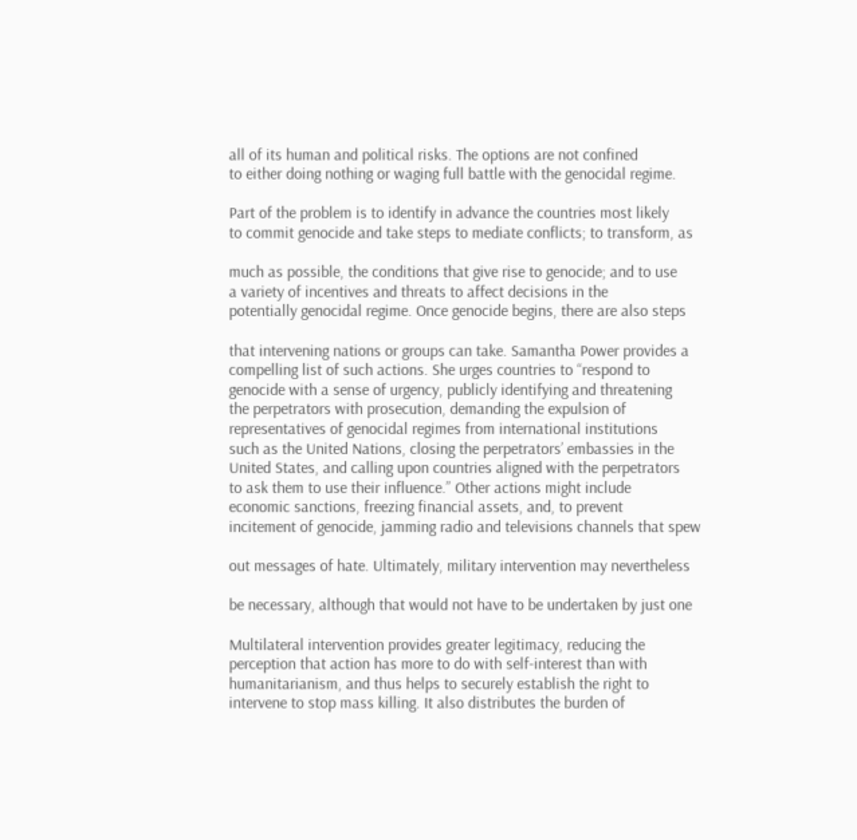all of its human and political risks. The options are not confined
to either doing nothing or waging full battle with the genocidal regime.

Part of the problem is to identify in advance the countries most likely
to commit genocide and take steps to mediate conflicts; to transform, as

much as possible, the conditions that give rise to genocide; and to use
a variety of incentives and threats to affect decisions in the
potentially genocidal regime. Once genocide begins, there are also steps

that intervening nations or groups can take. Samantha Power provides a
compelling list of such actions. She urges countries to “respond to
genocide with a sense of urgency, publicly identifying and threatening
the perpetrators with prosecution, demanding the expulsion of
representatives of genocidal regimes from international institutions
such as the United Nations, closing the perpetrators’ embassies in the
United States, and calling upon countries aligned with the perpetrators
to ask them to use their influence.” Other actions might include
economic sanctions, freezing financial assets, and, to prevent
incitement of genocide, jamming radio and televisions channels that spew

out messages of hate. Ultimately, military intervention may nevertheless

be necessary, although that would not have to be undertaken by just one

Multilateral intervention provides greater legitimacy, reducing the
perception that action has more to do with self-interest than with
humanitarianism, and thus helps to securely establish the right to
intervene to stop mass killing. It also distributes the burden of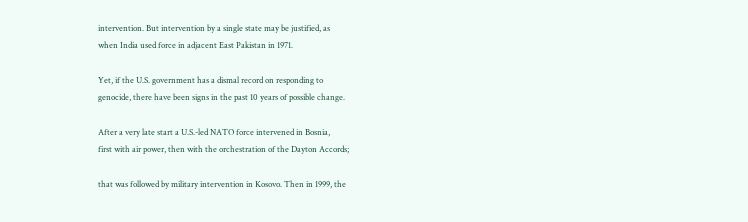intervention. But intervention by a single state may be justified, as
when India used force in adjacent East Pakistan in 1971.

Yet, if the U.S. government has a dismal record on responding to
genocide, there have been signs in the past 10 years of possible change.

After a very late start a U.S.-led NATO force intervened in Bosnia,
first with air power, then with the orchestration of the Dayton Accords;

that was followed by military intervention in Kosovo. Then in 1999, the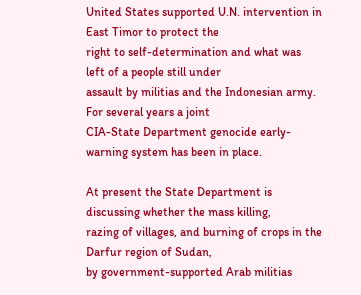United States supported U.N. intervention in East Timor to protect the
right to self-determination and what was left of a people still under
assault by militias and the Indonesian army. For several years a joint
CIA-State Department genocide early-warning system has been in place.

At present the State Department is discussing whether the mass killing,
razing of villages, and burning of crops in the Darfur region of Sudan,
by government-supported Arab militias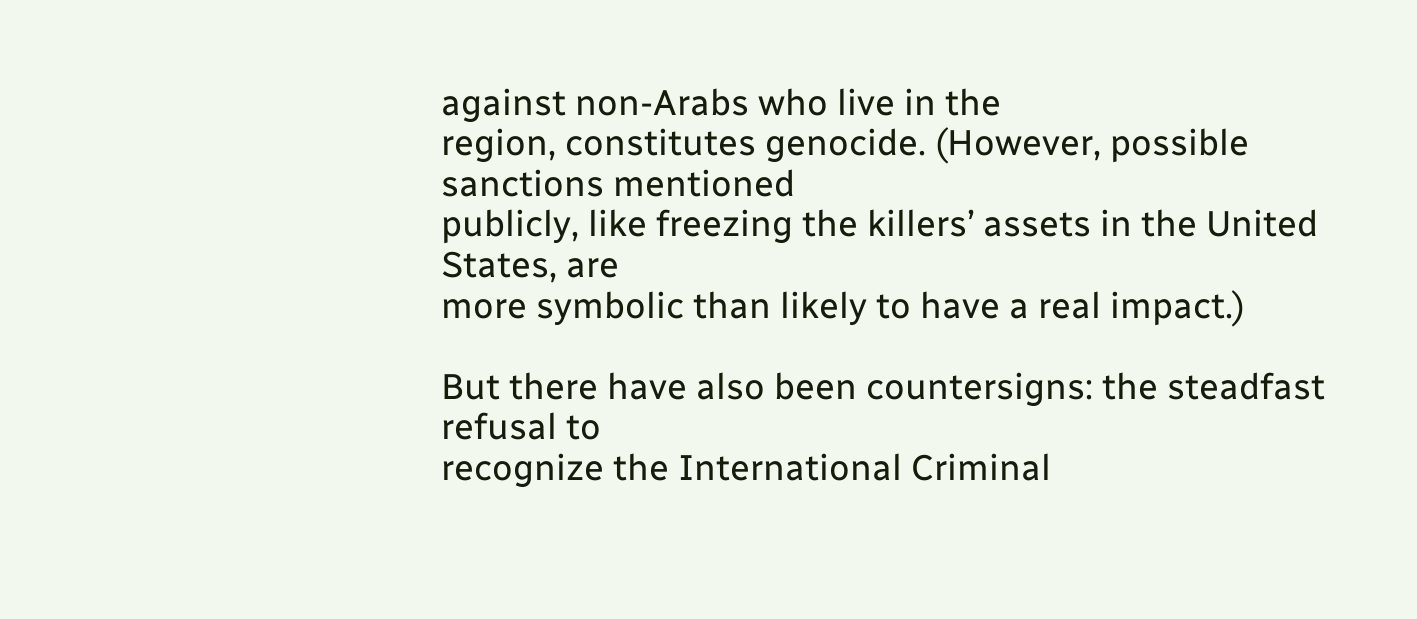against non-Arabs who live in the
region, constitutes genocide. (However, possible sanctions mentioned
publicly, like freezing the killers’ assets in the United States, are
more symbolic than likely to have a real impact.)

But there have also been countersigns: the steadfast refusal to
recognize the International Criminal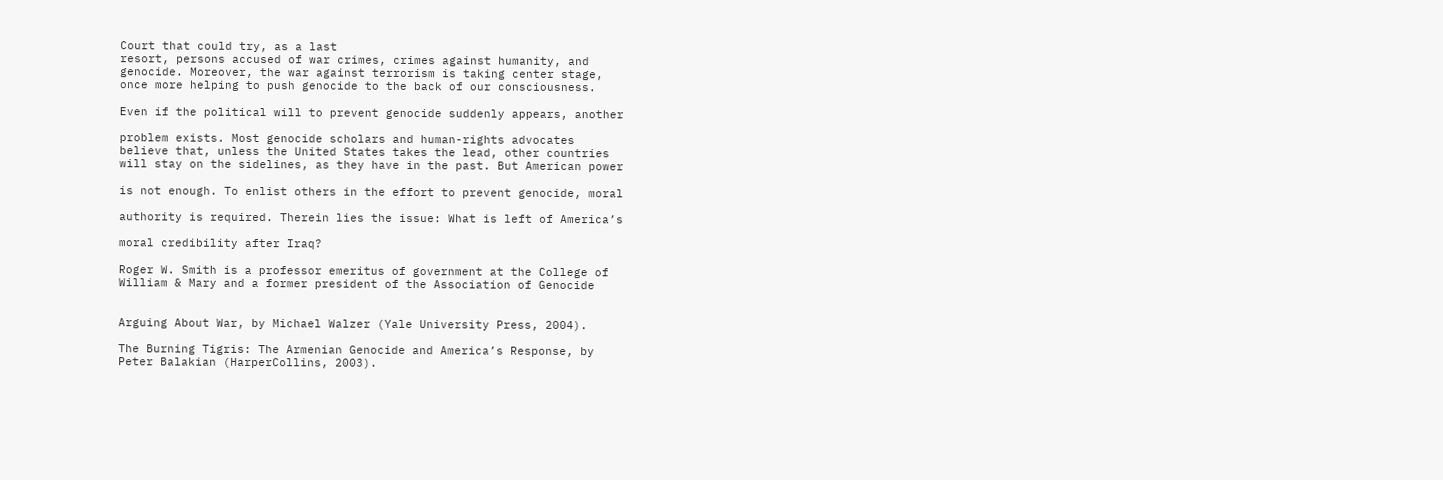Court that could try, as a last
resort, persons accused of war crimes, crimes against humanity, and
genocide. Moreover, the war against terrorism is taking center stage,
once more helping to push genocide to the back of our consciousness.

Even if the political will to prevent genocide suddenly appears, another

problem exists. Most genocide scholars and human-rights advocates
believe that, unless the United States takes the lead, other countries
will stay on the sidelines, as they have in the past. But American power

is not enough. To enlist others in the effort to prevent genocide, moral

authority is required. Therein lies the issue: What is left of America’s

moral credibility after Iraq?

Roger W. Smith is a professor emeritus of government at the College of
William & Mary and a former president of the Association of Genocide


Arguing About War, by Michael Walzer (Yale University Press, 2004).

The Burning Tigris: The Armenian Genocide and America’s Response, by
Peter Balakian (HarperCollins, 2003).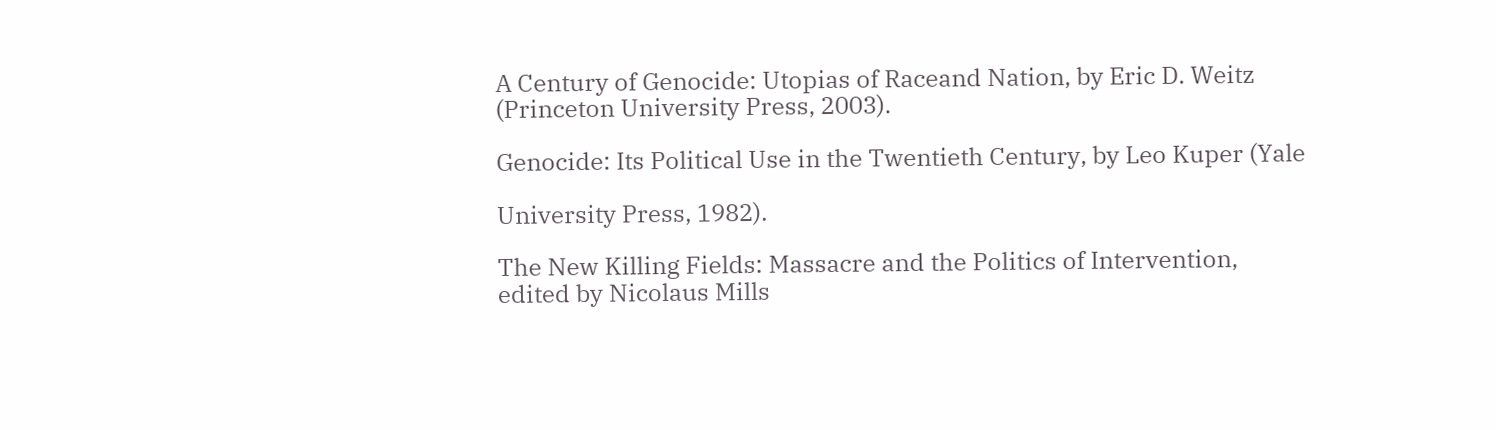A Century of Genocide: Utopias of Raceand Nation, by Eric D. Weitz
(Princeton University Press, 2003).

Genocide: Its Political Use in the Twentieth Century, by Leo Kuper (Yale

University Press, 1982).

The New Killing Fields: Massacre and the Politics of Intervention,
edited by Nicolaus Mills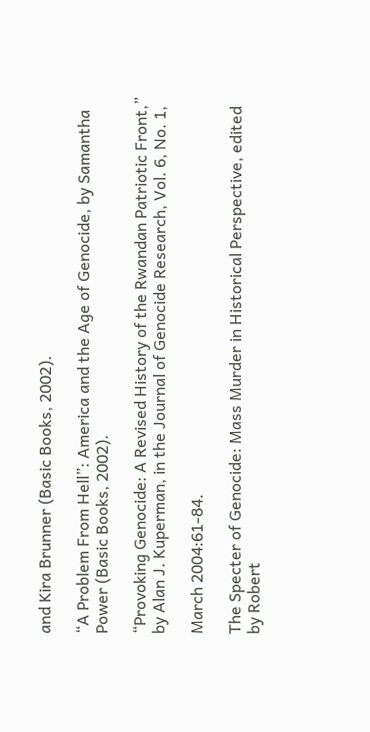and Kira Brunner (Basic Books, 2002).

“A Problem From Hell”: America and the Age of Genocide, by Samantha
Power (Basic Books, 2002).

“Provoking Genocide: A Revised History of the Rwandan Patriotic Front,”
by Alan J. Kuperman, in the Journal of Genocide Research, Vol. 6, No. 1,

March 2004:61-84.

The Specter of Genocide: Mass Murder in Historical Perspective, edited
by Robert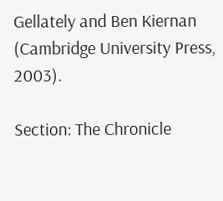Gellately and Ben Kiernan (Cambridge University Press, 2003).

Section: The Chronicle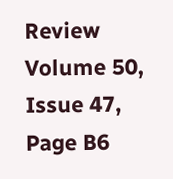Review
Volume 50, Issue 47, Page B6